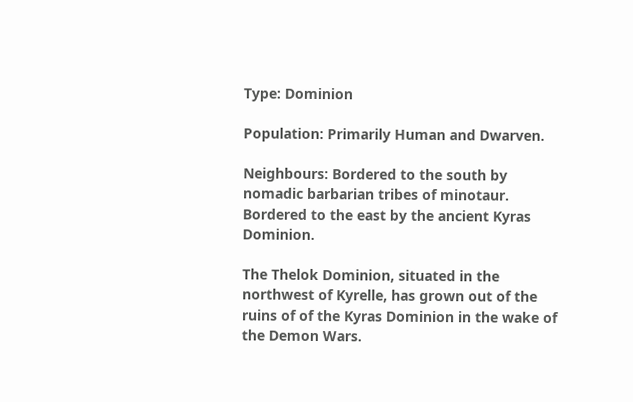Type: Dominion

Population: Primarily Human and Dwarven.

Neighbours: Bordered to the south by nomadic barbarian tribes of minotaur. Bordered to the east by the ancient Kyras Dominion.

The Thelok Dominion, situated in the northwest of Kyrelle, has grown out of the ruins of of the Kyras Dominion in the wake of the Demon Wars.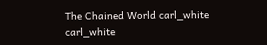The Chained World carl_white carl_white